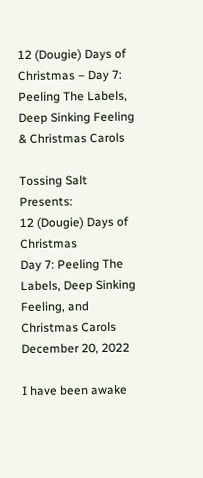12 (Dougie) Days of Christmas – Day 7: Peeling The Labels, Deep Sinking Feeling & Christmas Carols

Tossing Salt Presents:
12 (Dougie) Days of Christmas
Day 7: Peeling The Labels, Deep Sinking Feeling, and Christmas Carols
December 20, 2022

I have been awake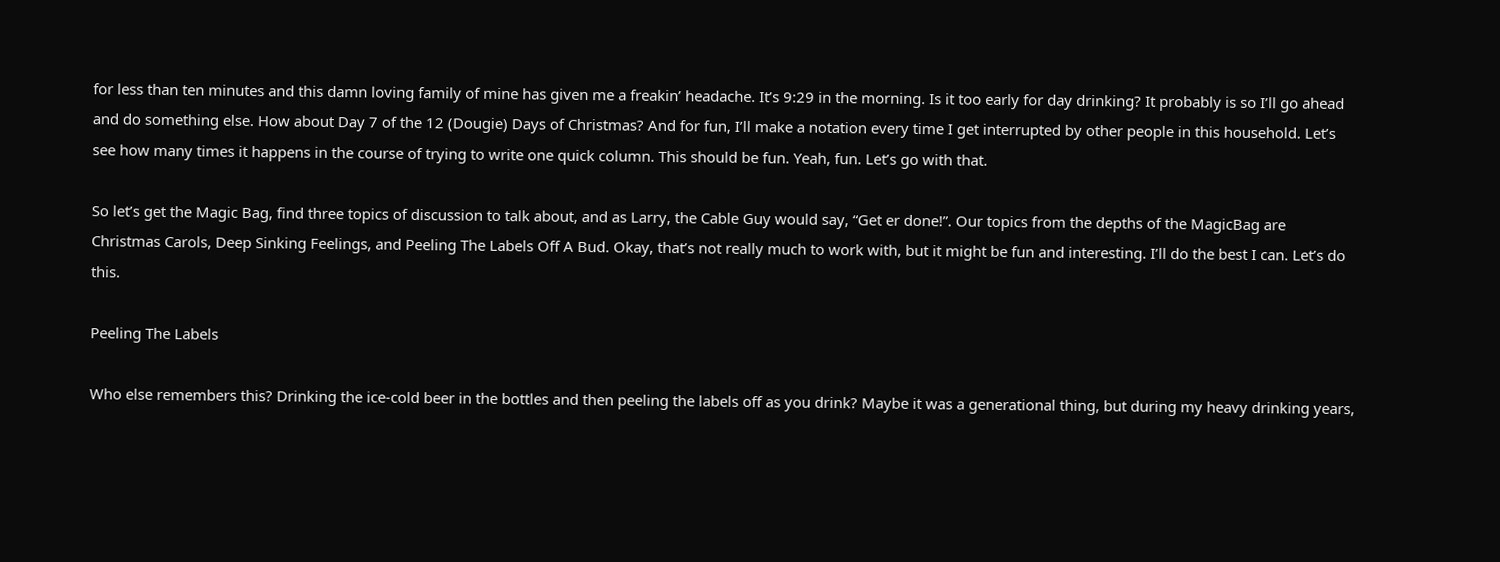for less than ten minutes and this damn loving family of mine has given me a freakin’ headache. It’s 9:29 in the morning. Is it too early for day drinking? It probably is so I’ll go ahead and do something else. How about Day 7 of the 12 (Dougie) Days of Christmas? And for fun, I’ll make a notation every time I get interrupted by other people in this household. Let’s see how many times it happens in the course of trying to write one quick column. This should be fun. Yeah, fun. Let’s go with that.

So let’s get the Magic Bag, find three topics of discussion to talk about, and as Larry, the Cable Guy would say, “Get er done!”. Our topics from the depths of the MagicBag are Christmas Carols, Deep Sinking Feelings, and Peeling The Labels Off A Bud. Okay, that’s not really much to work with, but it might be fun and interesting. I’ll do the best I can. Let’s do this.

Peeling The Labels

Who else remembers this? Drinking the ice-cold beer in the bottles and then peeling the labels off as you drink? Maybe it was a generational thing, but during my heavy drinking years,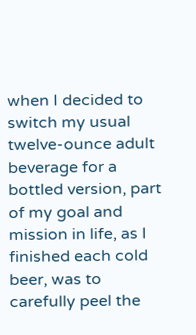when I decided to switch my usual twelve-ounce adult beverage for a bottled version, part of my goal and mission in life, as I finished each cold beer, was to carefully peel the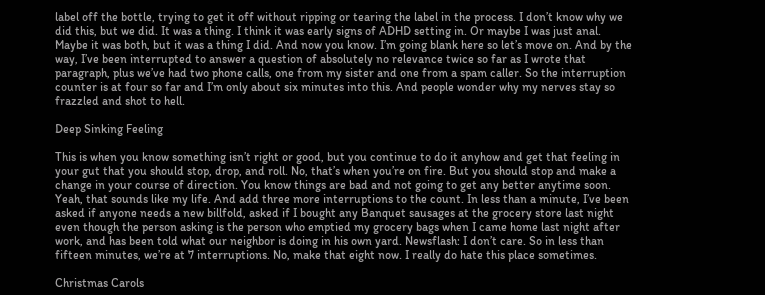label off the bottle, trying to get it off without ripping or tearing the label in the process. I don’t know why we did this, but we did. It was a thing. I think it was early signs of ADHD setting in. Or maybe I was just anal. Maybe it was both, but it was a thing I did. And now you know. I’m going blank here so let’s move on. And by the way, I’ve been interrupted to answer a question of absolutely no relevance twice so far as I wrote that paragraph, plus we’ve had two phone calls, one from my sister and one from a spam caller. So the interruption counter is at four so far and I’m only about six minutes into this. And people wonder why my nerves stay so frazzled and shot to hell.

Deep Sinking Feeling

This is when you know something isn’t right or good, but you continue to do it anyhow and get that feeling in your gut that you should stop, drop, and roll. No, that’s when you’re on fire. But you should stop and make a change in your course of direction. You know things are bad and not going to get any better anytime soon. Yeah, that sounds like my life. And add three more interruptions to the count. In less than a minute, I’ve been asked if anyone needs a new billfold, asked if I bought any Banquet sausages at the grocery store last night even though the person asking is the person who emptied my grocery bags when I came home last night after work, and has been told what our neighbor is doing in his own yard. Newsflash: I don’t care. So in less than fifteen minutes, we’re at 7 interruptions. No, make that eight now. I really do hate this place sometimes.

Christmas Carols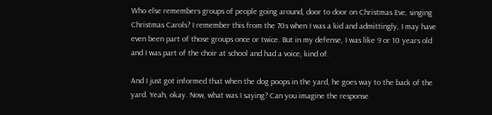Who else remembers groups of people going around, door to door on Christmas Eve, singing Christmas Carols? I remember this from the 70s when I was a kid and admittingly, I may have even been part of those groups once or twice. But in my defense, I was like 9 or 10 years old and I was part of the choir at school and had a voice, kind of.

And I just got informed that when the dog poops in the yard, he goes way to the back of the yard. Yeah, okay. Now, what was I saying? Can you imagine the response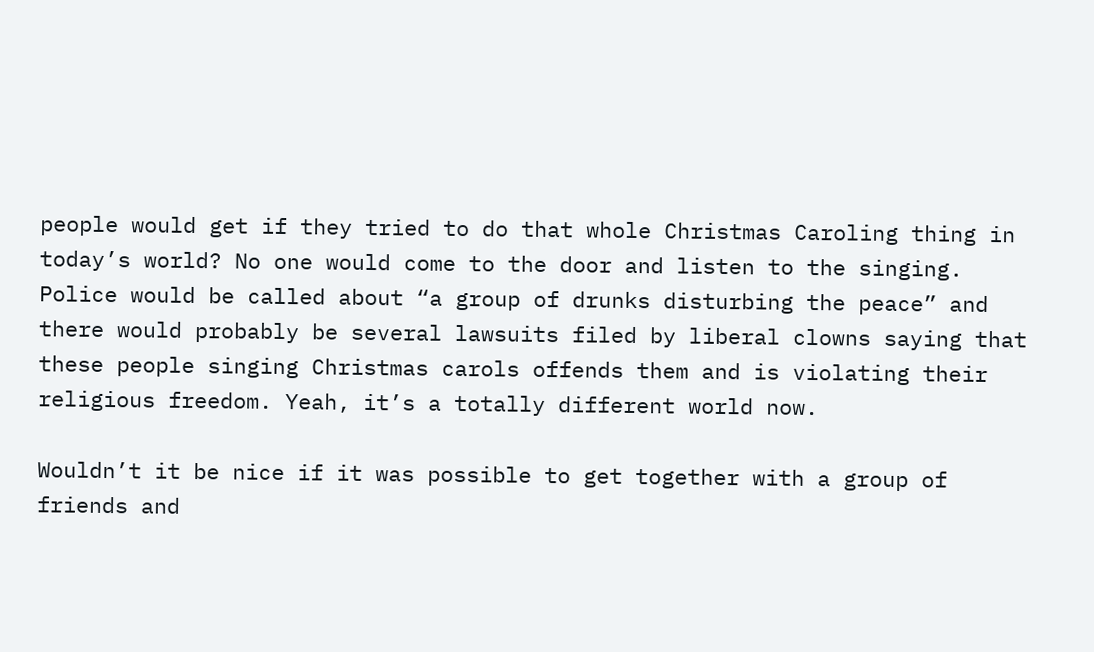people would get if they tried to do that whole Christmas Caroling thing in today’s world? No one would come to the door and listen to the singing. Police would be called about “a group of drunks disturbing the peace” and there would probably be several lawsuits filed by liberal clowns saying that these people singing Christmas carols offends them and is violating their religious freedom. Yeah, it’s a totally different world now.

Wouldn’t it be nice if it was possible to get together with a group of friends and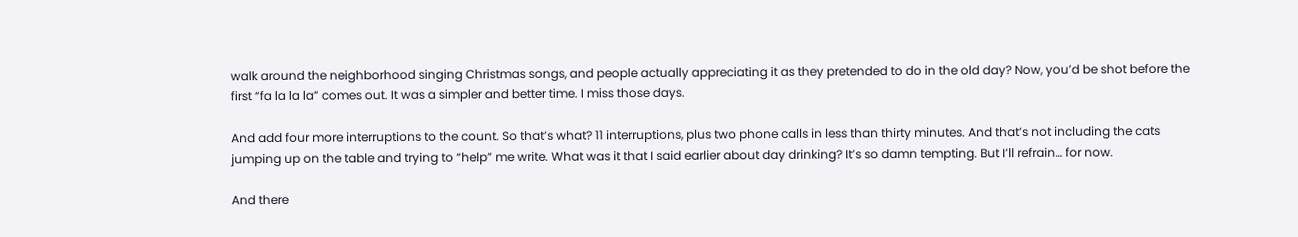walk around the neighborhood singing Christmas songs, and people actually appreciating it as they pretended to do in the old day? Now, you’d be shot before the first “fa la la la” comes out. It was a simpler and better time. I miss those days.

And add four more interruptions to the count. So that’s what? 11 interruptions, plus two phone calls in less than thirty minutes. And that’s not including the cats jumping up on the table and trying to “help” me write. What was it that I said earlier about day drinking? It’s so damn tempting. But I’ll refrain… for now.

And there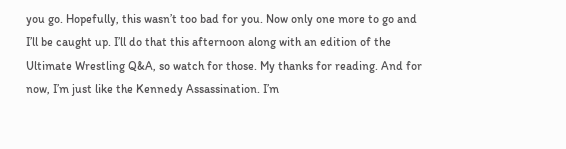you go. Hopefully, this wasn’t too bad for you. Now only one more to go and I’ll be caught up. I’ll do that this afternoon along with an edition of the Ultimate Wrestling Q&A, so watch for those. My thanks for reading. And for now, I’m just like the Kennedy Assassination. I’m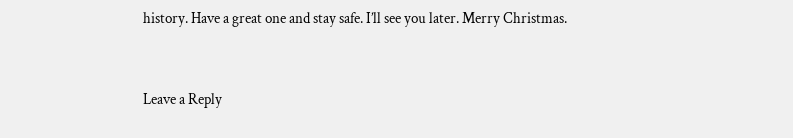history. Have a great one and stay safe. I’ll see you later. Merry Christmas.


Leave a Reply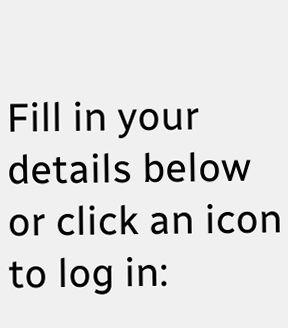Fill in your details below or click an icon to log in: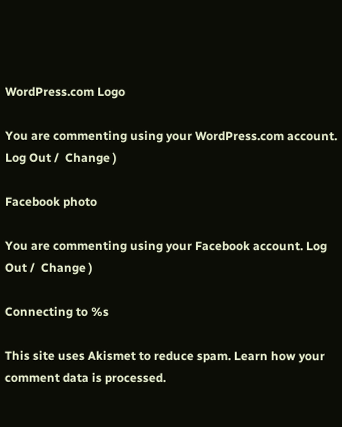WordPress.com Logo

You are commenting using your WordPress.com account. Log Out /  Change )

Facebook photo

You are commenting using your Facebook account. Log Out /  Change )

Connecting to %s

This site uses Akismet to reduce spam. Learn how your comment data is processed.